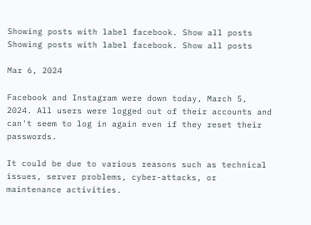Showing posts with label facebook. Show all posts
Showing posts with label facebook. Show all posts

Mar 6, 2024

Facebook and Instagram were down today, March 5, 2024. All users were logged out of their accounts and can't seem to log in again even if they reset their passwords.

It could be due to various reasons such as technical issues, server problems, cyber-attacks, or maintenance activities.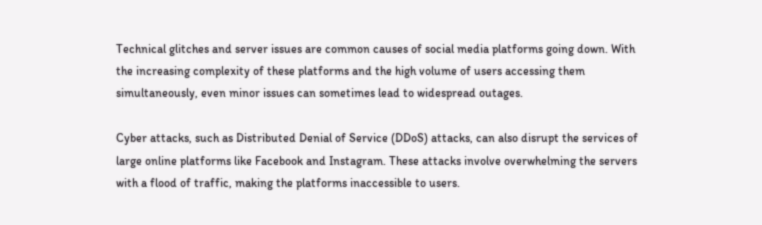Technical glitches and server issues are common causes of social media platforms going down. With the increasing complexity of these platforms and the high volume of users accessing them simultaneously, even minor issues can sometimes lead to widespread outages.

Cyber attacks, such as Distributed Denial of Service (DDoS) attacks, can also disrupt the services of large online platforms like Facebook and Instagram. These attacks involve overwhelming the servers with a flood of traffic, making the platforms inaccessible to users.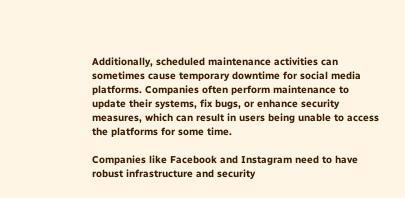Additionally, scheduled maintenance activities can sometimes cause temporary downtime for social media platforms. Companies often perform maintenance to update their systems, fix bugs, or enhance security measures, which can result in users being unable to access the platforms for some time.

Companies like Facebook and Instagram need to have robust infrastructure and security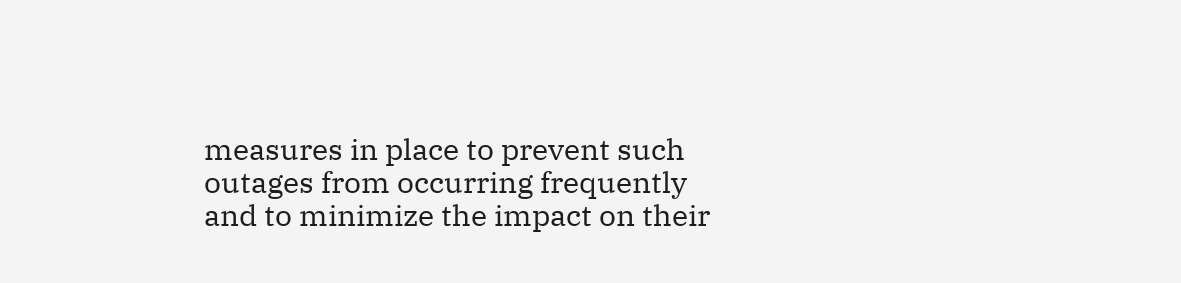measures in place to prevent such outages from occurring frequently and to minimize the impact on their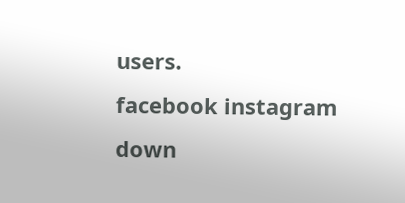users.
facebook instagram down